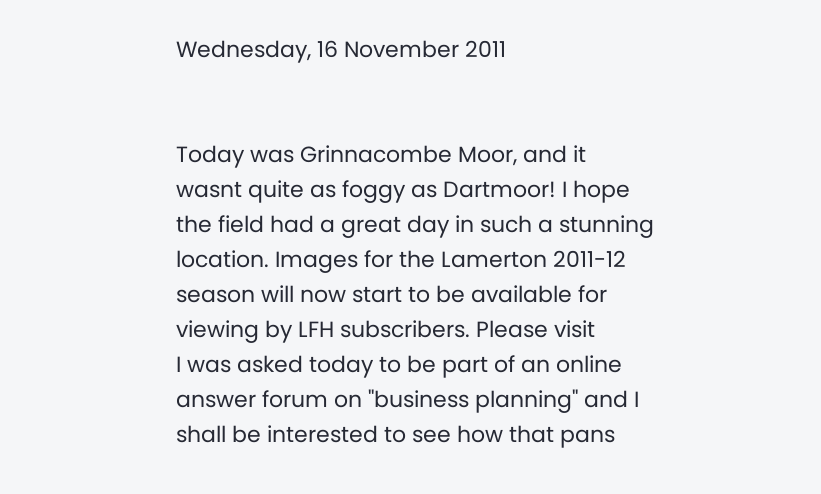Wednesday, 16 November 2011


Today was Grinnacombe Moor, and it wasnt quite as foggy as Dartmoor! I hope the field had a great day in such a stunning location. Images for the Lamerton 2011-12 season will now start to be available for viewing by LFH subscribers. Please visit
I was asked today to be part of an online answer forum on "business planning" and I shall be interested to see how that pans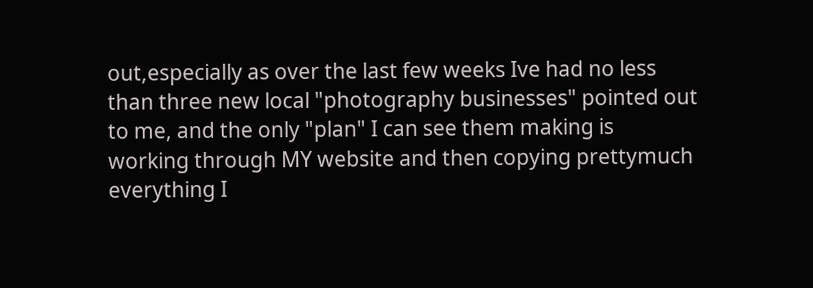out,especially as over the last few weeks Ive had no less than three new local "photography businesses" pointed out to me, and the only "plan" I can see them making is working through MY website and then copying prettymuch everything I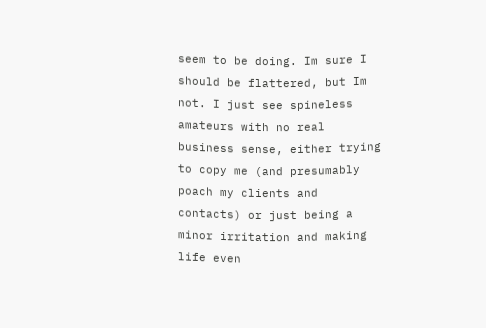seem to be doing. Im sure I should be flattered, but Im not. I just see spineless amateurs with no real business sense, either trying to copy me (and presumably poach my clients and contacts) or just being a minor irritation and making life even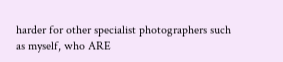harder for other specialist photographers such as myself, who ARE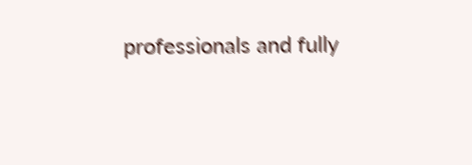professionals and fully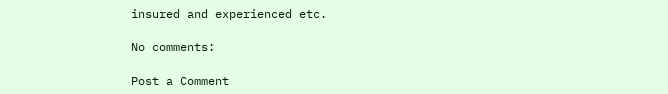insured and experienced etc.

No comments:

Post a Comment